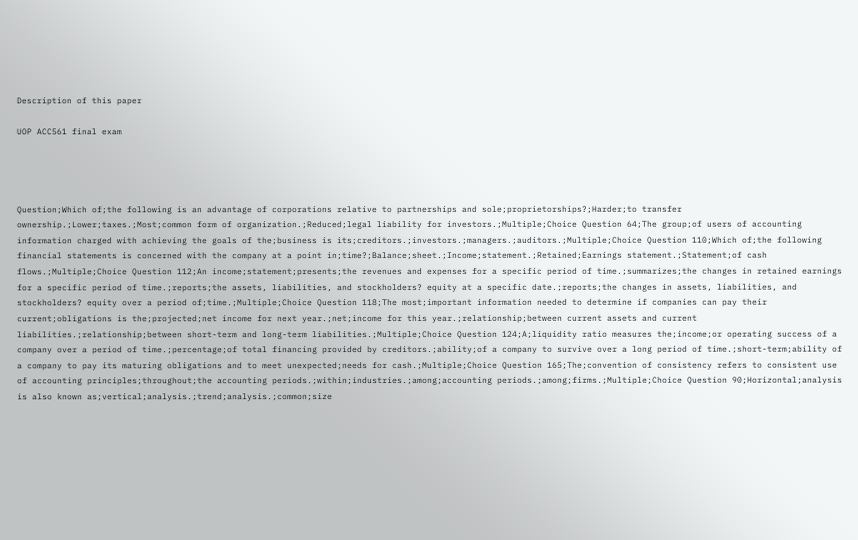Description of this paper

UOP ACC561 final exam




Question;Which of;the following is an advantage of corporations relative to partnerships and sole;proprietorships?;Harder;to transfer ownership.;Lower;taxes.;Most;common form of organization.;Reduced;legal liability for investors.;Multiple;Choice Question 64;The group;of users of accounting information charged with achieving the goals of the;business is its;creditors.;investors.;managers.;auditors.;Multiple;Choice Question 110;Which of;the following financial statements is concerned with the company at a point in;time?;Balance;sheet.;Income;statement.;Retained;Earnings statement.;Statement;of cash flows.;Multiple;Choice Question 112;An income;statement;presents;the revenues and expenses for a specific period of time.;summarizes;the changes in retained earnings for a specific period of time.;reports;the assets, liabilities, and stockholders? equity at a specific date.;reports;the changes in assets, liabilities, and stockholders? equity over a period of;time.;Multiple;Choice Question 118;The most;important information needed to determine if companies can pay their current;obligations is the;projected;net income for next year.;net;income for this year.;relationship;between current assets and current liabilities.;relationship;between short-term and long-term liabilities.;Multiple;Choice Question 124;A;liquidity ratio measures the;income;or operating success of a company over a period of time.;percentage;of total financing provided by creditors.;ability;of a company to survive over a long period of time.;short-term;ability of a company to pay its maturing obligations and to meet unexpected;needs for cash.;Multiple;Choice Question 165;The;convention of consistency refers to consistent use of accounting principles;throughout;the accounting periods.;within;industries.;among;accounting periods.;among;firms.;Multiple;Choice Question 90;Horizontal;analysis is also known as;vertical;analysis.;trend;analysis.;common;size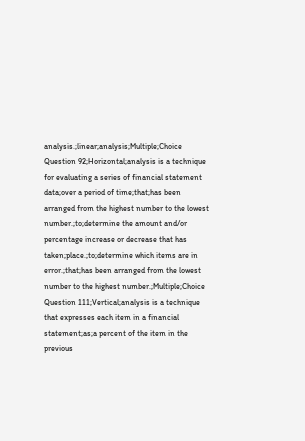analysis.;linear;analysis;Multiple;Choice Question 92;Horizontal;analysis is a technique for evaluating a series of financial statement data;over a period of time;that;has been arranged from the highest number to the lowest number.;to;determine the amount and/or percentage increase or decrease that has taken;place.;to;determine which items are in error.;that;has been arranged from the lowest number to the highest number.;Multiple;Choice Question 111;Vertical;analysis is a technique that expresses each item in a financial statement;as;a percent of the item in the previous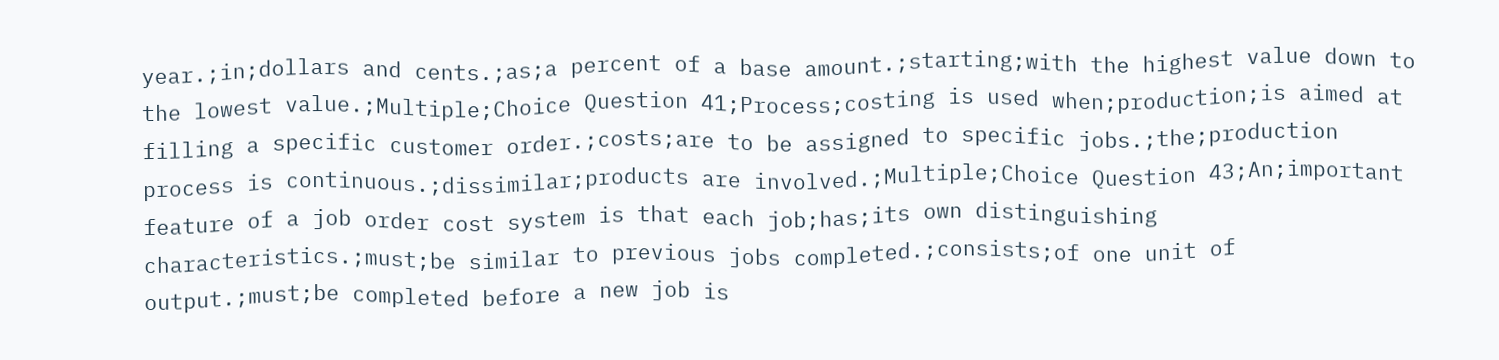year.;in;dollars and cents.;as;a percent of a base amount.;starting;with the highest value down to the lowest value.;Multiple;Choice Question 41;Process;costing is used when;production;is aimed at filling a specific customer order.;costs;are to be assigned to specific jobs.;the;production process is continuous.;dissimilar;products are involved.;Multiple;Choice Question 43;An;important feature of a job order cost system is that each job;has;its own distinguishing characteristics.;must;be similar to previous jobs completed.;consists;of one unit of output.;must;be completed before a new job is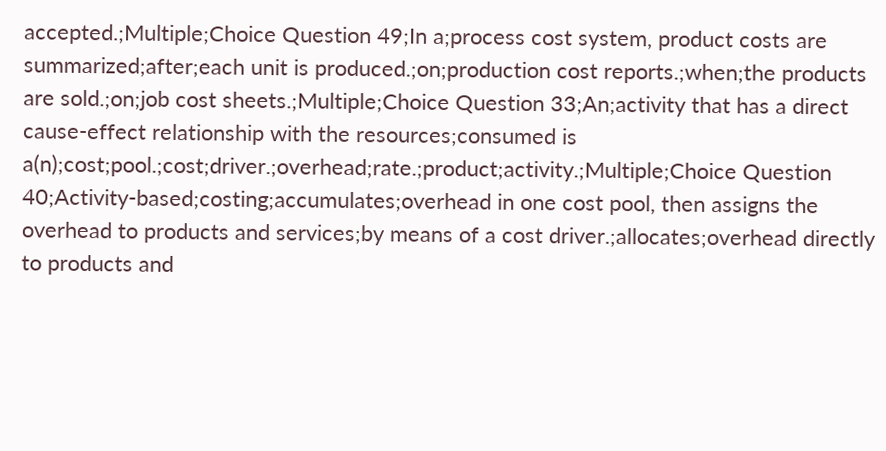accepted.;Multiple;Choice Question 49;In a;process cost system, product costs are summarized;after;each unit is produced.;on;production cost reports.;when;the products are sold.;on;job cost sheets.;Multiple;Choice Question 33;An;activity that has a direct cause-effect relationship with the resources;consumed is a(n);cost;pool.;cost;driver.;overhead;rate.;product;activity.;Multiple;Choice Question 40;Activity-based;costing;accumulates;overhead in one cost pool, then assigns the overhead to products and services;by means of a cost driver.;allocates;overhead directly to products and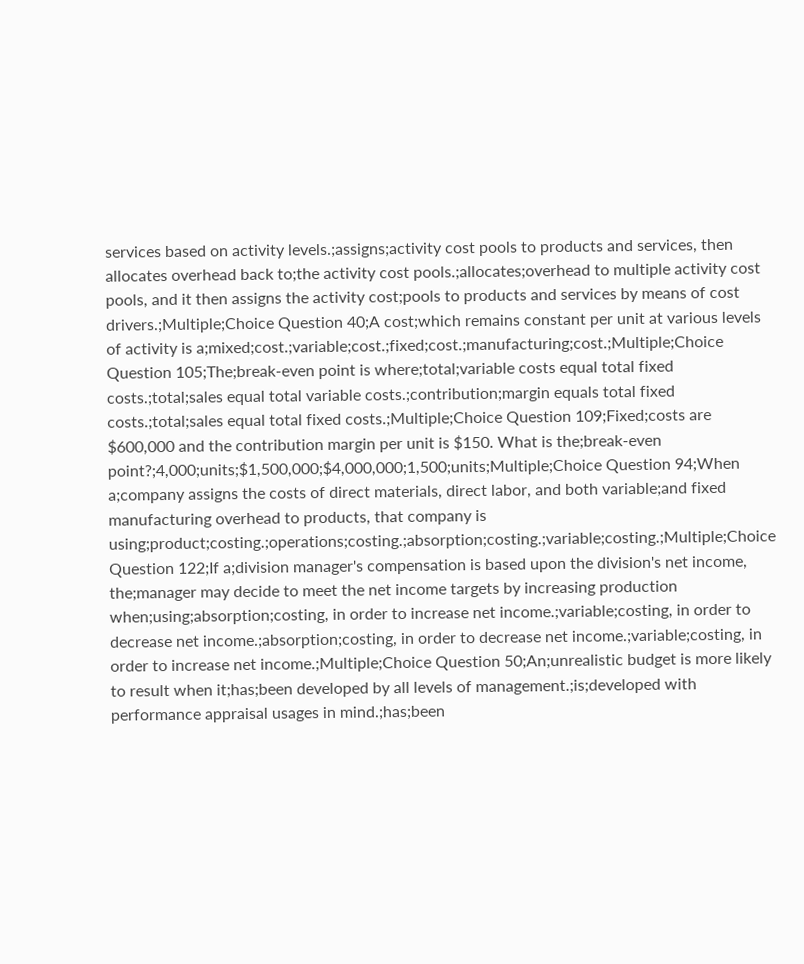services based on activity levels.;assigns;activity cost pools to products and services, then allocates overhead back to;the activity cost pools.;allocates;overhead to multiple activity cost pools, and it then assigns the activity cost;pools to products and services by means of cost drivers.;Multiple;Choice Question 40;A cost;which remains constant per unit at various levels of activity is a;mixed;cost.;variable;cost.;fixed;cost.;manufacturing;cost.;Multiple;Choice Question 105;The;break-even point is where;total;variable costs equal total fixed costs.;total;sales equal total variable costs.;contribution;margin equals total fixed costs.;total;sales equal total fixed costs.;Multiple;Choice Question 109;Fixed;costs are $600,000 and the contribution margin per unit is $150. What is the;break-even point?;4,000;units;$1,500,000;$4,000,000;1,500;units;Multiple;Choice Question 94;When a;company assigns the costs of direct materials, direct labor, and both variable;and fixed manufacturing overhead to products, that company is using;product;costing.;operations;costing.;absorption;costing.;variable;costing.;Multiple;Choice Question 122;If a;division manager's compensation is based upon the division's net income, the;manager may decide to meet the net income targets by increasing production when;using;absorption;costing, in order to increase net income.;variable;costing, in order to decrease net income.;absorption;costing, in order to decrease net income.;variable;costing, in order to increase net income.;Multiple;Choice Question 50;An;unrealistic budget is more likely to result when it;has;been developed by all levels of management.;is;developed with performance appraisal usages in mind.;has;been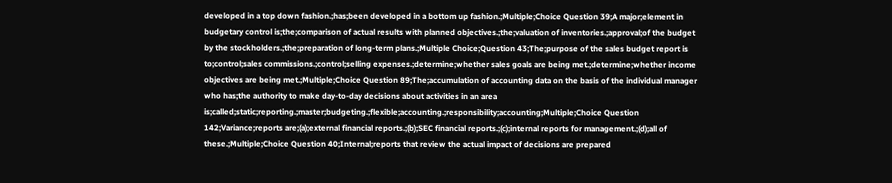developed in a top down fashion.;has;been developed in a bottom up fashion.;Multiple;Choice Question 39;A major;element in budgetary control is;the;comparison of actual results with planned objectives.;the;valuation of inventories.;approval;of the budget by the stockholders.;the;preparation of long-term plans.;Multiple Choice;Question 43;The;purpose of the sales budget report is to;control;sales commissions.;control;selling expenses.;determine;whether sales goals are being met.;determine;whether income objectives are being met.;Multiple;Choice Question 89;The;accumulation of accounting data on the basis of the individual manager who has;the authority to make day-to-day decisions about activities in an area is;called;static;reporting.;master;budgeting.;flexible;accounting.;responsibility;accounting;Multiple;Choice Question 142;Variance;reports are;(a);external financial reports.;(b);SEC financial reports.;(c);internal reports for management.;(d);all of these.;Multiple;Choice Question 40;Internal;reports that review the actual impact of decisions are prepared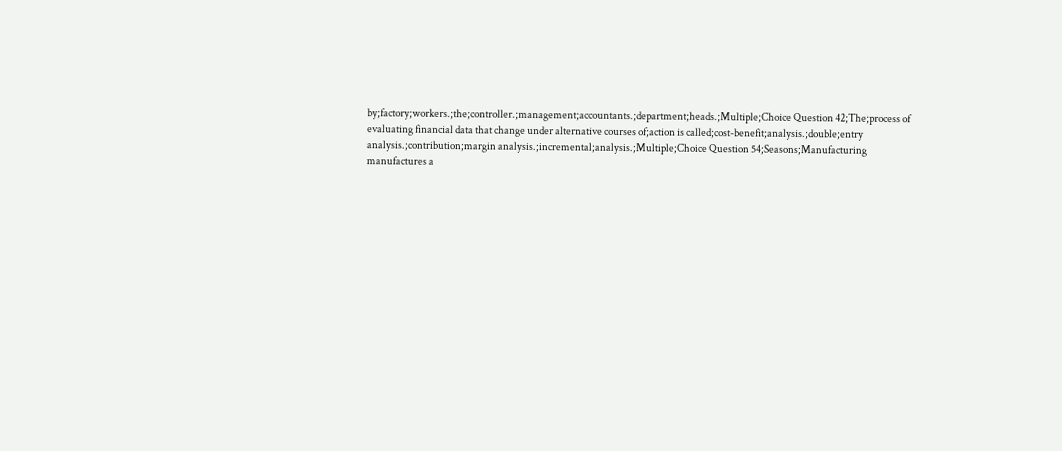by;factory;workers.;the;controller.;management;accountants.;department;heads.;Multiple;Choice Question 42;The;process of evaluating financial data that change under alternative courses of;action is called;cost-benefit;analysis.;double;entry analysis.;contribution;margin analysis.;incremental;analysis.;Multiple;Choice Question 54;Seasons;Manufacturing manufactures a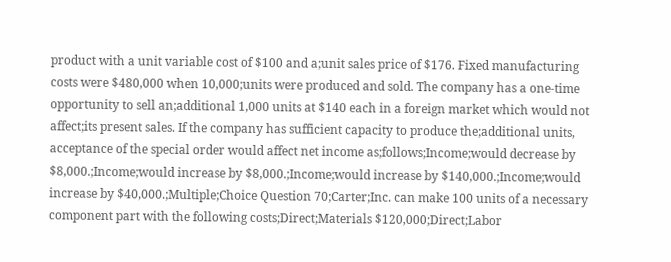product with a unit variable cost of $100 and a;unit sales price of $176. Fixed manufacturing costs were $480,000 when 10,000;units were produced and sold. The company has a one-time opportunity to sell an;additional 1,000 units at $140 each in a foreign market which would not affect;its present sales. If the company has sufficient capacity to produce the;additional units, acceptance of the special order would affect net income as;follows;Income;would decrease by $8,000.;Income;would increase by $8,000.;Income;would increase by $140,000.;Income;would increase by $40,000.;Multiple;Choice Question 70;Carter;Inc. can make 100 units of a necessary component part with the following costs;Direct;Materials $120,000;Direct;Labor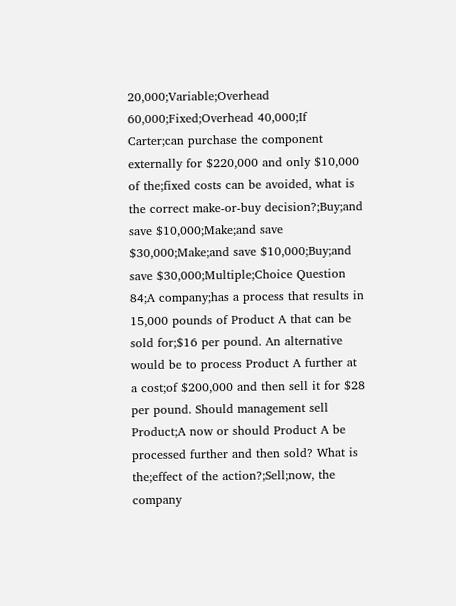20,000;Variable;Overhead 60,000;Fixed;Overhead 40,000;If Carter;can purchase the component externally for $220,000 and only $10,000 of the;fixed costs can be avoided, what is the correct make-or-buy decision?;Buy;and save $10,000;Make;and save $30,000;Make;and save $10,000;Buy;and save $30,000;Multiple;Choice Question 84;A company;has a process that results in 15,000 pounds of Product A that can be sold for;$16 per pound. An alternative would be to process Product A further at a cost;of $200,000 and then sell it for $28 per pound. Should management sell Product;A now or should Product A be processed further and then sold? What is the;effect of the action?;Sell;now, the company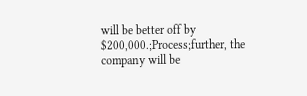will be better off by $200,000.;Process;further, the company will be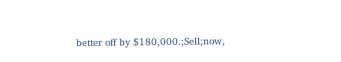better off by $180,000.;Sell;now,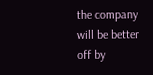the company will be better off by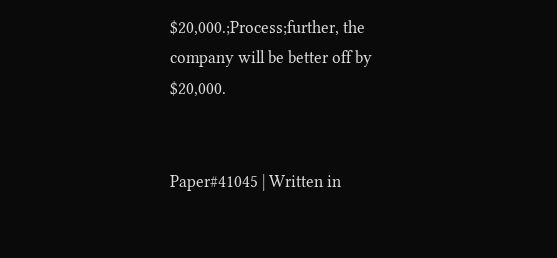$20,000.;Process;further, the company will be better off by $20,000.


Paper#41045 | Written in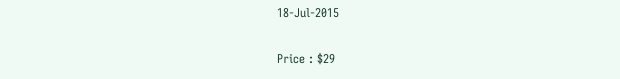18-Jul-2015

Price : $29